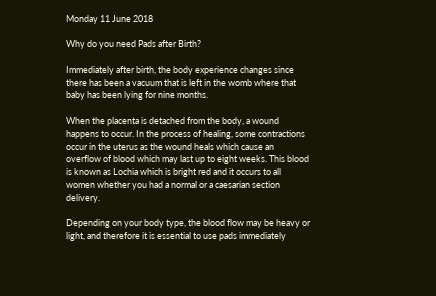Monday 11 June 2018

Why do you need Pads after Birth?

Immediately after birth, the body experience changes since there has been a vacuum that is left in the womb where that baby has been lying for nine months.

When the placenta is detached from the body, a wound happens to occur. In the process of healing, some contractions occur in the uterus as the wound heals which cause an overflow of blood which may last up to eight weeks. This blood is known as Lochia which is bright red and it occurs to all women whether you had a normal or a caesarian section delivery.

Depending on your body type, the blood flow may be heavy or light, and therefore it is essential to use pads immediately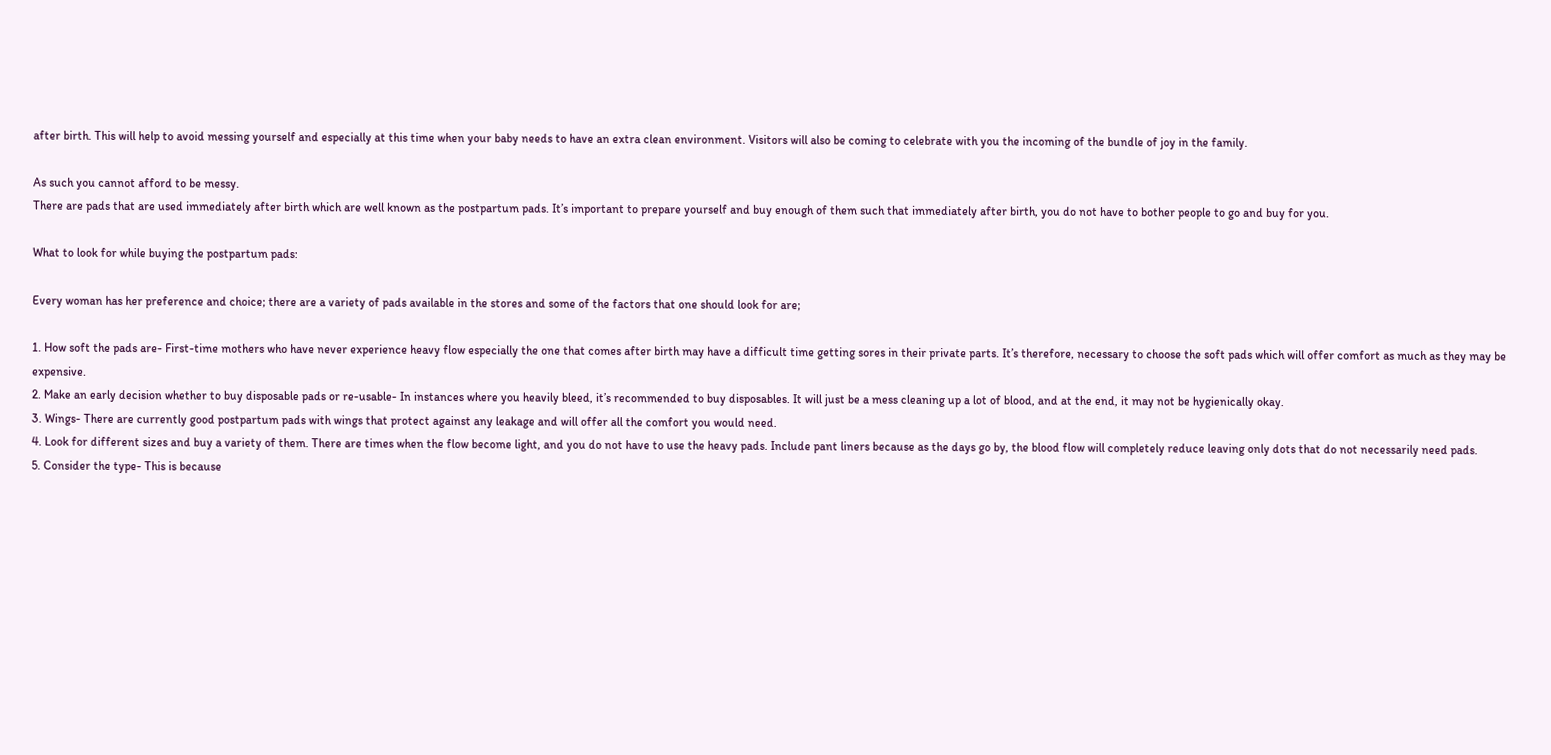after birth. This will help to avoid messing yourself and especially at this time when your baby needs to have an extra clean environment. Visitors will also be coming to celebrate with you the incoming of the bundle of joy in the family.

As such you cannot afford to be messy.
There are pads that are used immediately after birth which are well known as the postpartum pads. It’s important to prepare yourself and buy enough of them such that immediately after birth, you do not have to bother people to go and buy for you.

What to look for while buying the postpartum pads:

Every woman has her preference and choice; there are a variety of pads available in the stores and some of the factors that one should look for are;

1. How soft the pads are- First-time mothers who have never experience heavy flow especially the one that comes after birth may have a difficult time getting sores in their private parts. It’s therefore, necessary to choose the soft pads which will offer comfort as much as they may be expensive.
2. Make an early decision whether to buy disposable pads or re-usable- In instances where you heavily bleed, it’s recommended to buy disposables. It will just be a mess cleaning up a lot of blood, and at the end, it may not be hygienically okay.
3. Wings- There are currently good postpartum pads with wings that protect against any leakage and will offer all the comfort you would need.
4. Look for different sizes and buy a variety of them. There are times when the flow become light, and you do not have to use the heavy pads. Include pant liners because as the days go by, the blood flow will completely reduce leaving only dots that do not necessarily need pads.
5. Consider the type- This is because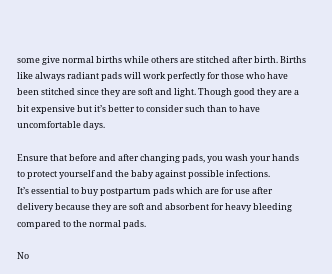some give normal births while others are stitched after birth. Births like always radiant pads will work perfectly for those who have been stitched since they are soft and light. Though good they are a bit expensive but it’s better to consider such than to have uncomfortable days.

Ensure that before and after changing pads, you wash your hands to protect yourself and the baby against possible infections.
It’s essential to buy postpartum pads which are for use after delivery because they are soft and absorbent for heavy bleeding compared to the normal pads.

No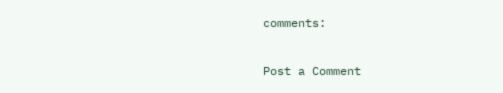comments:

Post a Comment